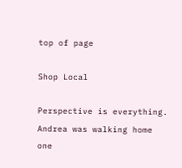top of page

Shop Local

Perspective is everything.  Andrea was walking home one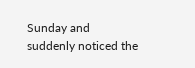Sunday and suddenly noticed the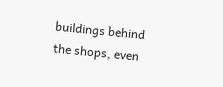buildings behind the shops, even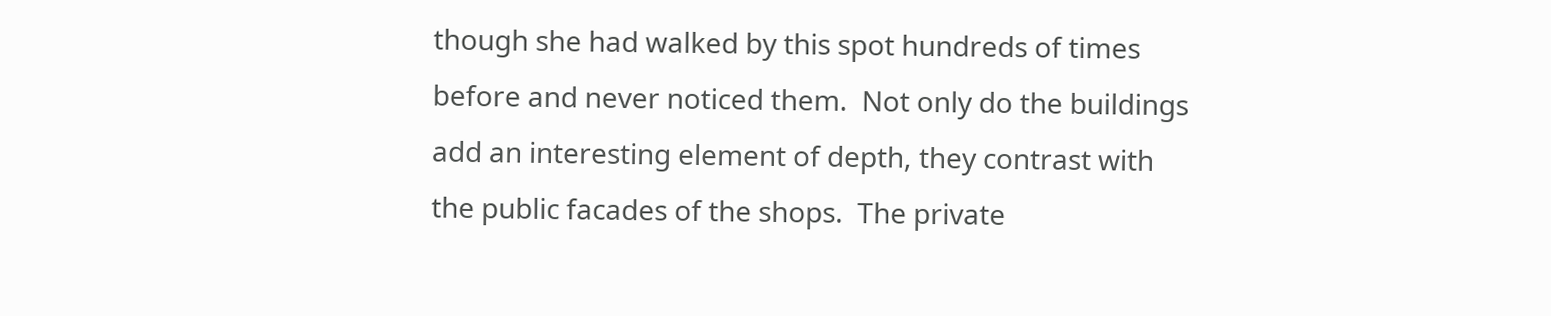though she had walked by this spot hundreds of times before and never noticed them.  Not only do the buildings add an interesting element of depth, they contrast with the public facades of the shops.  The private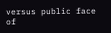versus public face of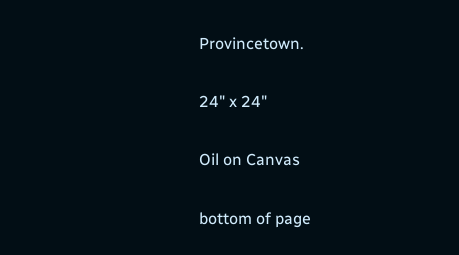Provincetown.

24" x 24"

Oil on Canvas

bottom of page